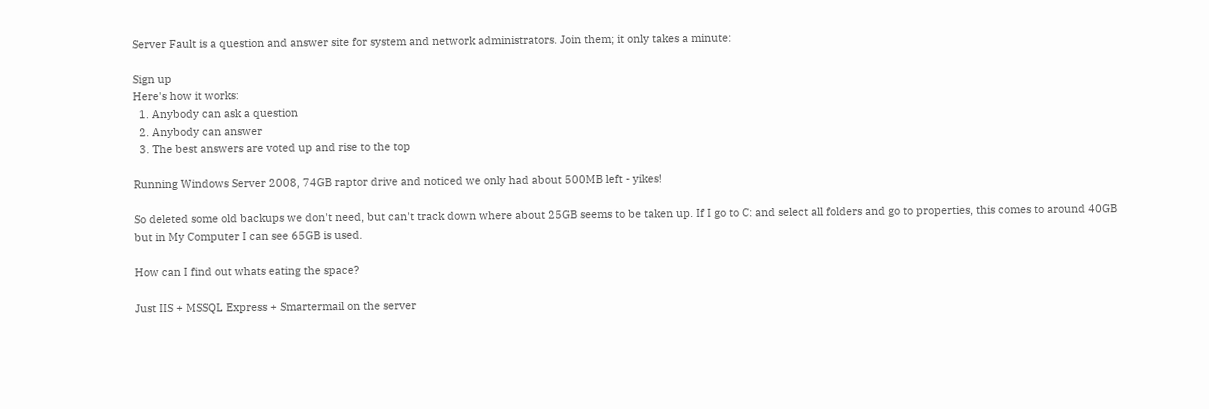Server Fault is a question and answer site for system and network administrators. Join them; it only takes a minute:

Sign up
Here's how it works:
  1. Anybody can ask a question
  2. Anybody can answer
  3. The best answers are voted up and rise to the top

Running Windows Server 2008, 74GB raptor drive and noticed we only had about 500MB left - yikes!

So deleted some old backups we don't need, but can't track down where about 25GB seems to be taken up. If I go to C: and select all folders and go to properties, this comes to around 40GB but in My Computer I can see 65GB is used.

How can I find out whats eating the space?

Just IIS + MSSQL Express + Smartermail on the server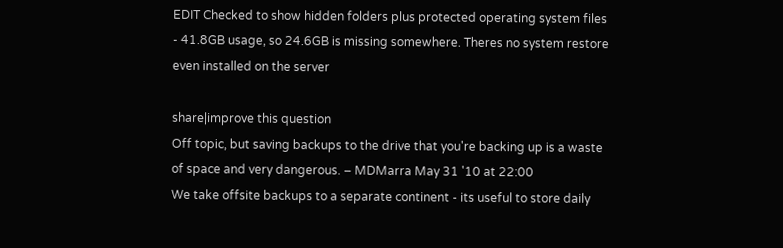EDIT Checked to show hidden folders plus protected operating system files - 41.8GB usage, so 24.6GB is missing somewhere. Theres no system restore even installed on the server

share|improve this question
Off topic, but saving backups to the drive that you're backing up is a waste of space and very dangerous. – MDMarra May 31 '10 at 22:00
We take offsite backups to a separate continent - its useful to store daily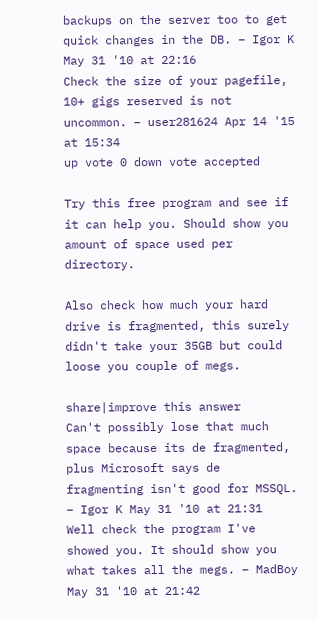backups on the server too to get quick changes in the DB. – Igor K May 31 '10 at 22:16
Check the size of your pagefile, 10+ gigs reserved is not uncommon. – user281624 Apr 14 '15 at 15:34
up vote 0 down vote accepted

Try this free program and see if it can help you. Should show you amount of space used per directory.

Also check how much your hard drive is fragmented, this surely didn't take your 35GB but could loose you couple of megs.

share|improve this answer
Can't possibly lose that much space because its de fragmented, plus Microsoft says de fragmenting isn't good for MSSQL. – Igor K May 31 '10 at 21:31
Well check the program I've showed you. It should show you what takes all the megs. – MadBoy May 31 '10 at 21:42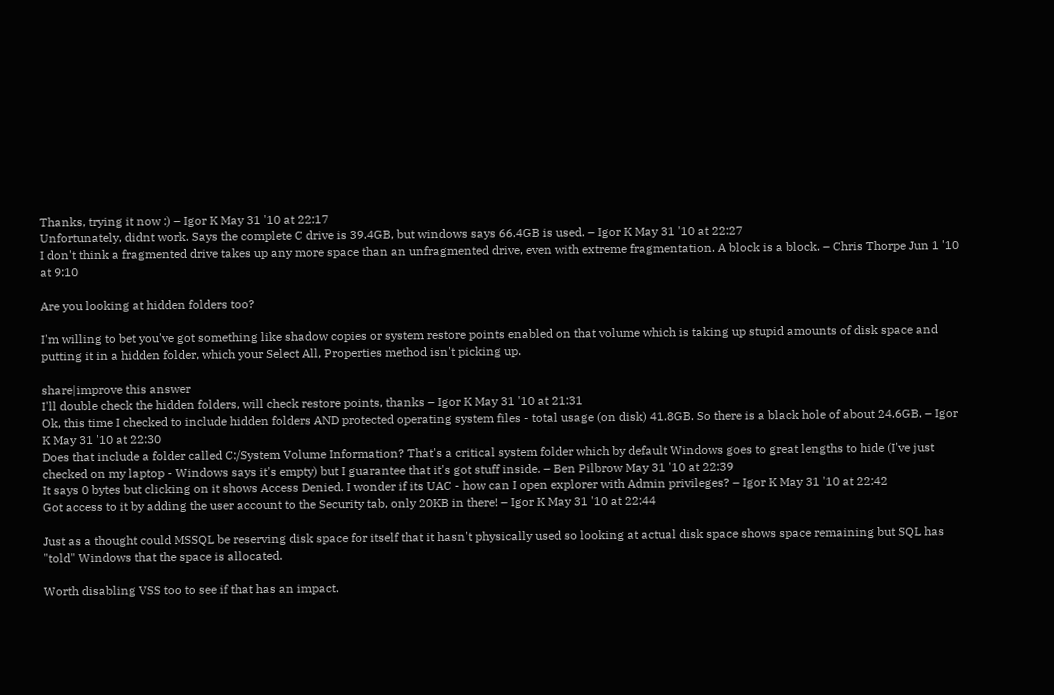Thanks, trying it now :) – Igor K May 31 '10 at 22:17
Unfortunately, didnt work. Says the complete C drive is 39.4GB, but windows says 66.4GB is used. – Igor K May 31 '10 at 22:27
I don't think a fragmented drive takes up any more space than an unfragmented drive, even with extreme fragmentation. A block is a block. – Chris Thorpe Jun 1 '10 at 9:10

Are you looking at hidden folders too?

I'm willing to bet you've got something like shadow copies or system restore points enabled on that volume which is taking up stupid amounts of disk space and putting it in a hidden folder, which your Select All, Properties method isn't picking up.

share|improve this answer
I'll double check the hidden folders, will check restore points, thanks – Igor K May 31 '10 at 21:31
Ok, this time I checked to include hidden folders AND protected operating system files - total usage (on disk) 41.8GB. So there is a black hole of about 24.6GB. – Igor K May 31 '10 at 22:30
Does that include a folder called C:/System Volume Information? That's a critical system folder which by default Windows goes to great lengths to hide (I've just checked on my laptop - Windows says it's empty) but I guarantee that it's got stuff inside. – Ben Pilbrow May 31 '10 at 22:39
It says 0 bytes but clicking on it shows Access Denied. I wonder if its UAC - how can I open explorer with Admin privileges? – Igor K May 31 '10 at 22:42
Got access to it by adding the user account to the Security tab, only 20KB in there! – Igor K May 31 '10 at 22:44

Just as a thought could MSSQL be reserving disk space for itself that it hasn't physically used so looking at actual disk space shows space remaining but SQL has "told" Windows that the space is allocated.

Worth disabling VSS too to see if that has an impact.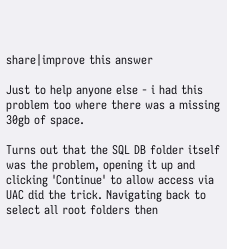share|improve this answer

Just to help anyone else - i had this problem too where there was a missing 30gb of space.

Turns out that the SQL DB folder itself was the problem, opening it up and clicking 'Continue' to allow access via UAC did the trick. Navigating back to select all root folders then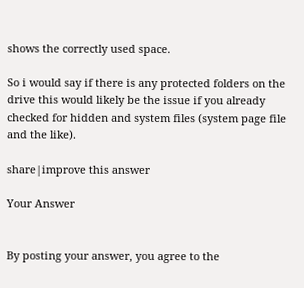shows the correctly used space.

So i would say if there is any protected folders on the drive this would likely be the issue if you already checked for hidden and system files (system page file and the like).

share|improve this answer

Your Answer


By posting your answer, you agree to the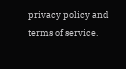privacy policy and terms of service.